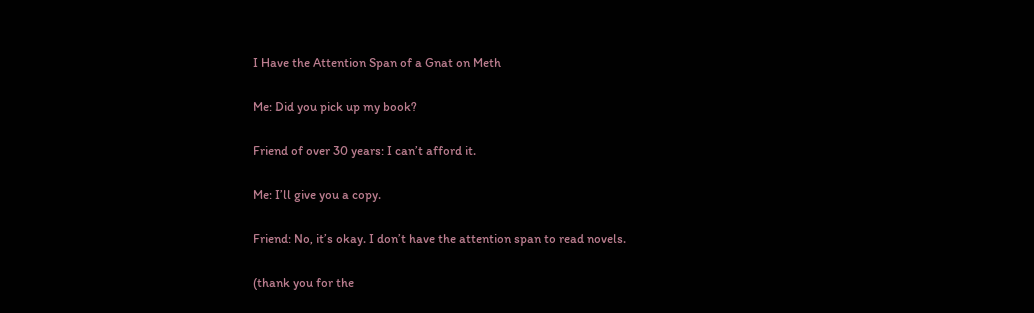I Have the Attention Span of a Gnat on Meth

Me: Did you pick up my book?

Friend of over 30 years: I can’t afford it.

Me: I’ll give you a copy.

Friend: No, it’s okay. I don’t have the attention span to read novels.

(thank you for the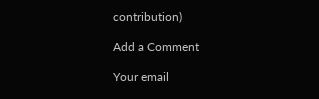contribution)

Add a Comment

Your email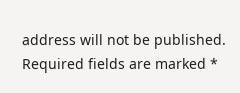address will not be published. Required fields are marked *